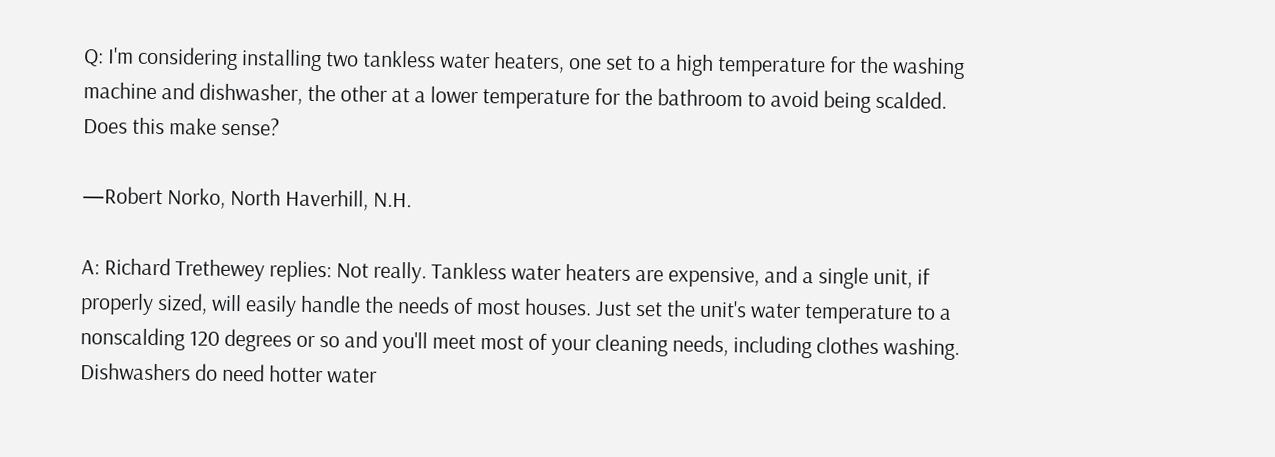Q: I'm considering installing two tankless water heaters, one set to a high temperature for the washing machine and dishwasher, the other at a lower temperature for the bathroom to avoid being scalded. Does this make sense?

—Robert Norko, North Haverhill, N.H.

A: Richard Trethewey replies: Not really. Tankless water heaters are expensive, and a single unit, if properly sized, will easily handle the needs of most houses. Just set the unit's water temperature to a nonscalding 120 degrees or so and you'll meet most of your cleaning needs, including clothes washing. Dishwashers do need hotter water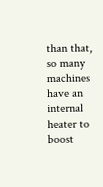than that, so many machines have an internal heater to boost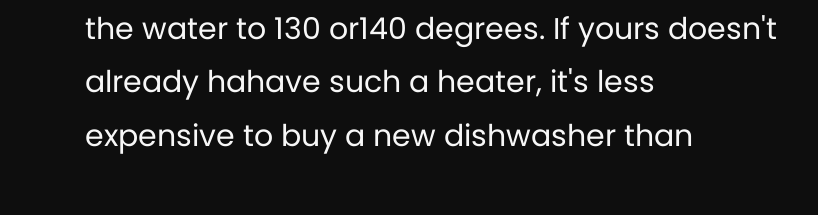the water to 130 or140 degrees. If yours doesn't already hahave such a heater, it's less expensive to buy a new dishwasher than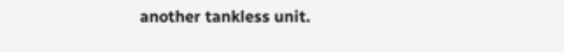another tankless unit.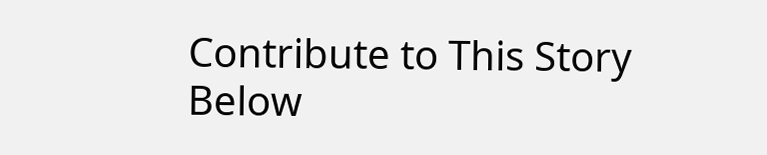Contribute to This Story Below